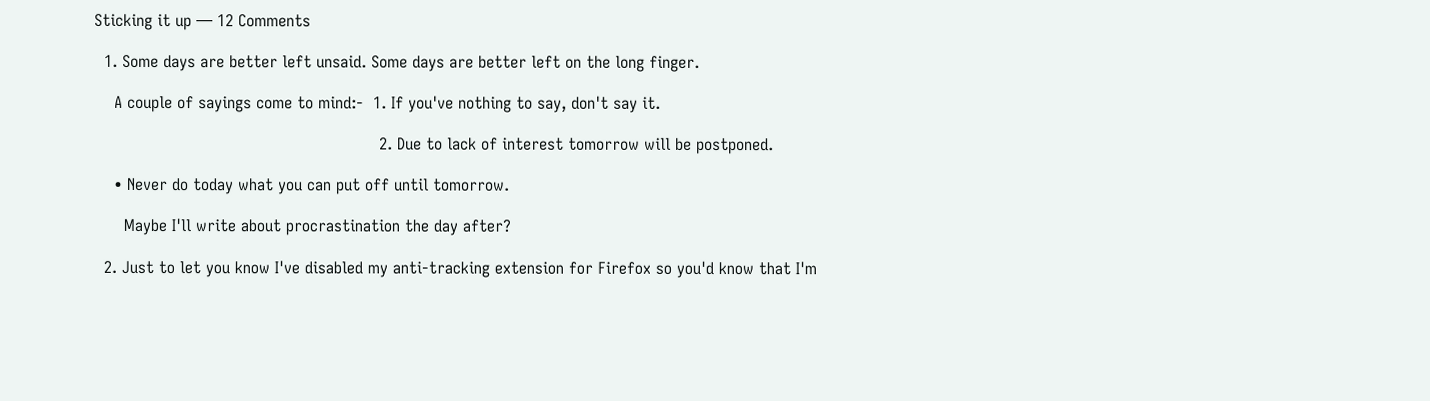Sticking it up — 12 Comments

  1. Some days are better left unsaid. Some days are better left on the long finger.

    A couple of sayings come to mind:-  1. If you've nothing to say, don't say it.

                                                         2. Due to lack of interest tomorrow will be postponed.

    • Never do today what you can put off until tomorrow.

      Maybe I'll write about procrastination the day after?

  2. Just to let you know I've disabled my anti-tracking extension for Firefox so you'd know that I'm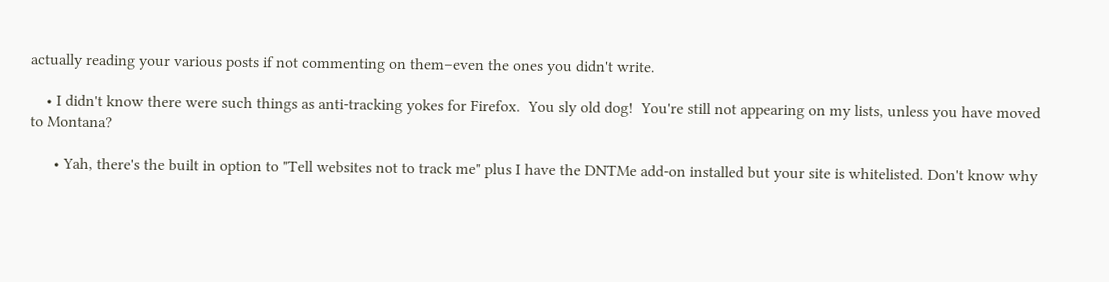actually reading your various posts if not commenting on them–even the ones you didn't write.

    • I didn't know there were such things as anti-tracking yokes for Firefox.  You sly old dog!  You're still not appearing on my lists, unless you have moved to Montana?

      • Yah, there's the built in option to "Tell websites not to track me" plus I have the DNTMe add-on installed but your site is whitelisted. Don't know why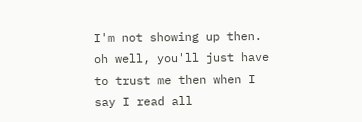I'm not showing up then. oh well, you'll just have to trust me then when I say I read all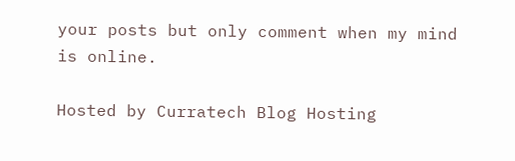your posts but only comment when my mind is online.

Hosted by Curratech Blog Hosting